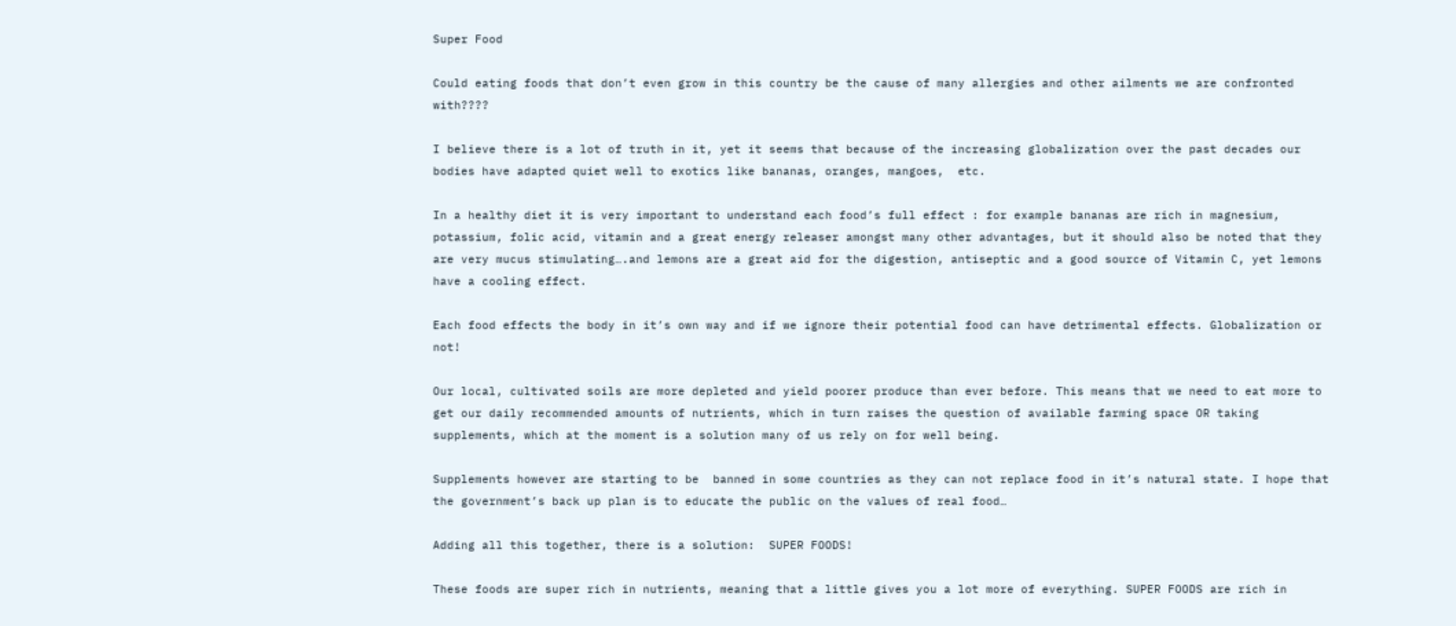Super Food

Could eating foods that don’t even grow in this country be the cause of many allergies and other ailments we are confronted with????

I believe there is a lot of truth in it, yet it seems that because of the increasing globalization over the past decades our bodies have adapted quiet well to exotics like bananas, oranges, mangoes,  etc.

In a healthy diet it is very important to understand each food’s full effect : for example bananas are rich in magnesium, potassium, folic acid, vitamin and a great energy releaser amongst many other advantages, but it should also be noted that they are very mucus stimulating….and lemons are a great aid for the digestion, antiseptic and a good source of Vitamin C, yet lemons have a cooling effect.

Each food effects the body in it’s own way and if we ignore their potential food can have detrimental effects. Globalization or not!

Our local, cultivated soils are more depleted and yield poorer produce than ever before. This means that we need to eat more to get our daily recommended amounts of nutrients, which in turn raises the question of available farming space OR taking supplements, which at the moment is a solution many of us rely on for well being.

Supplements however are starting to be  banned in some countries as they can not replace food in it’s natural state. I hope that the government’s back up plan is to educate the public on the values of real food…

Adding all this together, there is a solution:  SUPER FOODS!

These foods are super rich in nutrients, meaning that a little gives you a lot more of everything. SUPER FOODS are rich in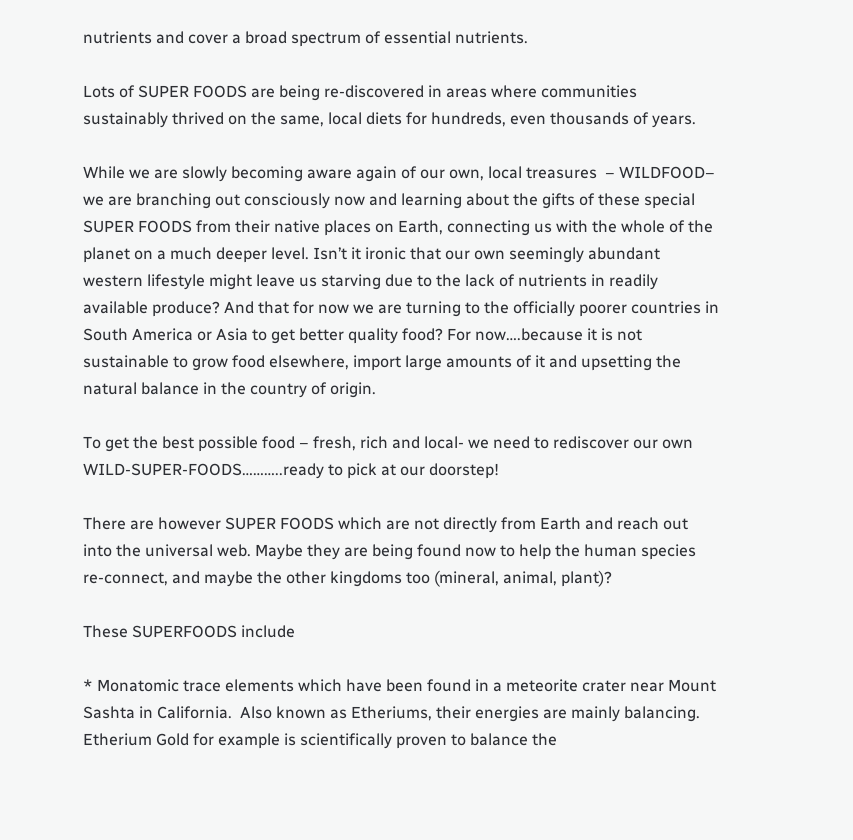nutrients and cover a broad spectrum of essential nutrients.

Lots of SUPER FOODS are being re-discovered in areas where communities sustainably thrived on the same, local diets for hundreds, even thousands of years.

While we are slowly becoming aware again of our own, local treasures  – WILDFOOD– we are branching out consciously now and learning about the gifts of these special SUPER FOODS from their native places on Earth, connecting us with the whole of the planet on a much deeper level. Isn’t it ironic that our own seemingly abundant western lifestyle might leave us starving due to the lack of nutrients in readily available produce? And that for now we are turning to the officially poorer countries in South America or Asia to get better quality food? For now….because it is not sustainable to grow food elsewhere, import large amounts of it and upsetting the natural balance in the country of origin.

To get the best possible food – fresh, rich and local- we need to rediscover our own WILD-SUPER-FOODS………..ready to pick at our doorstep!

There are however SUPER FOODS which are not directly from Earth and reach out into the universal web. Maybe they are being found now to help the human species re-connect, and maybe the other kingdoms too (mineral, animal, plant)?

These SUPERFOODS include

* Monatomic trace elements which have been found in a meteorite crater near Mount Sashta in California.  Also known as Etheriums, their energies are mainly balancing.  Etherium Gold for example is scientifically proven to balance the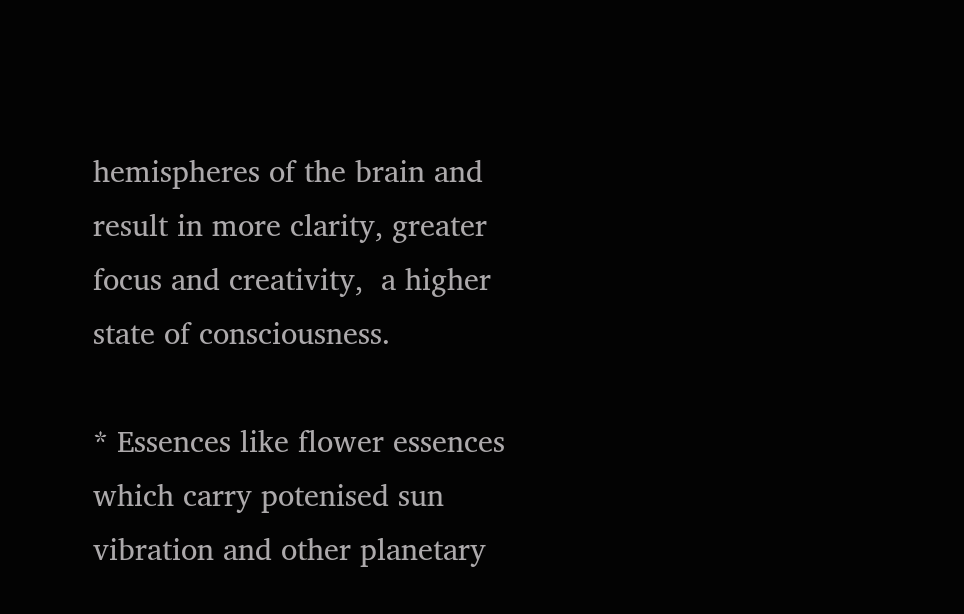hemispheres of the brain and result in more clarity, greater focus and creativity,  a higher state of consciousness.

* Essences like flower essences which carry potenised sun vibration and other planetary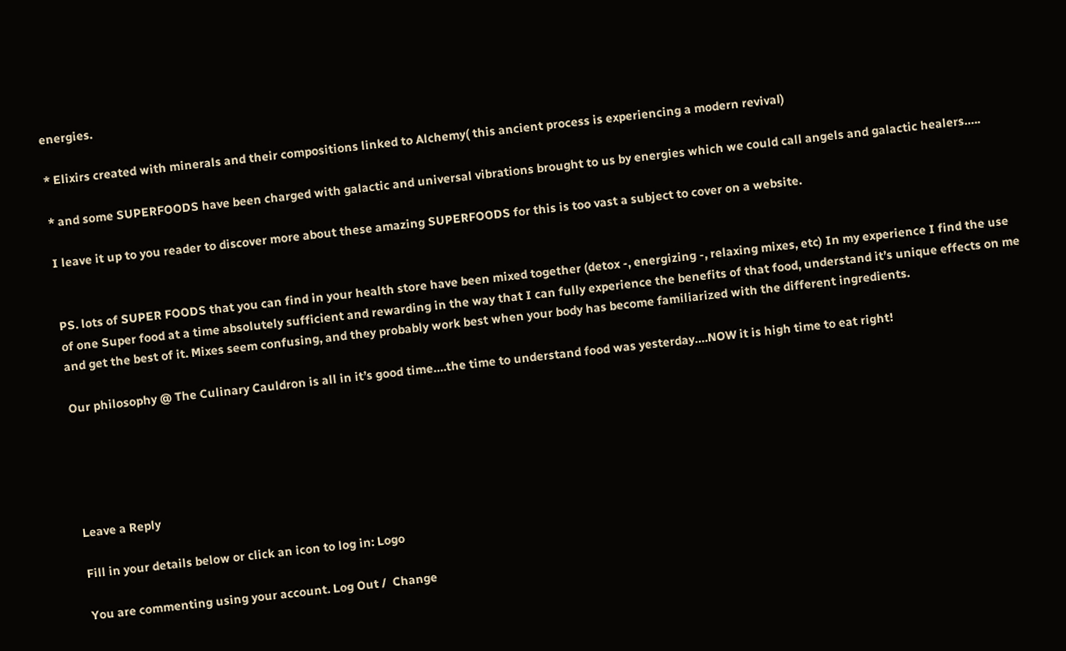energies.

* Elixirs created with minerals and their compositions linked to Alchemy( this ancient process is experiencing a modern revival)

* and some SUPERFOODS have been charged with galactic and universal vibrations brought to us by energies which we could call angels and galactic healers…..

I leave it up to you reader to discover more about these amazing SUPERFOODS for this is too vast a subject to cover on a website.


PS. lots of SUPER FOODS that you can find in your health store have been mixed together (detox -, energizing -, relaxing mixes, etc) In my experience I find the use of one Super food at a time absolutely sufficient and rewarding in the way that I can fully experience the benefits of that food, understand it’s unique effects on me and get the best of it. Mixes seem confusing, and they probably work best when your body has become familiarized with the different ingredients.

Our philosophy @ The Culinary Cauldron is all in it’s good time….the time to understand food was yesterday….NOW it is high time to eat right!





Leave a Reply

Fill in your details below or click an icon to log in: Logo

You are commenting using your account. Log Out /  Change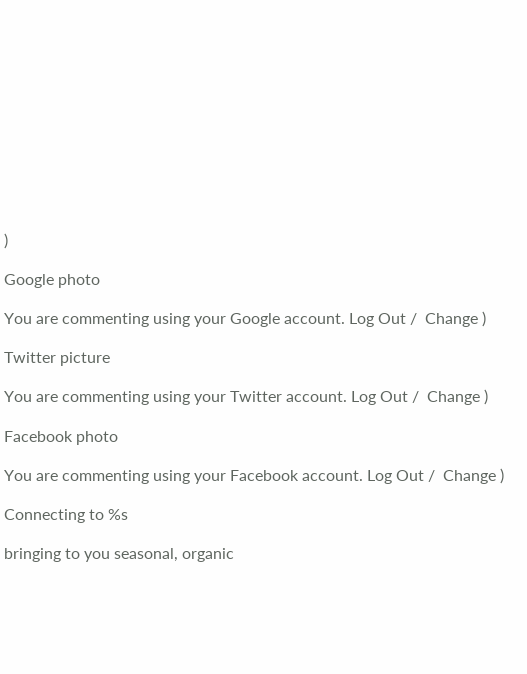)

Google photo

You are commenting using your Google account. Log Out /  Change )

Twitter picture

You are commenting using your Twitter account. Log Out /  Change )

Facebook photo

You are commenting using your Facebook account. Log Out /  Change )

Connecting to %s

bringing to you seasonal, organic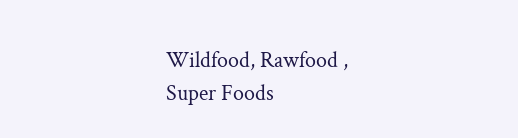Wildfood, Rawfood , Super Foods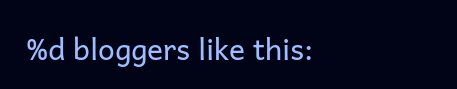%d bloggers like this: